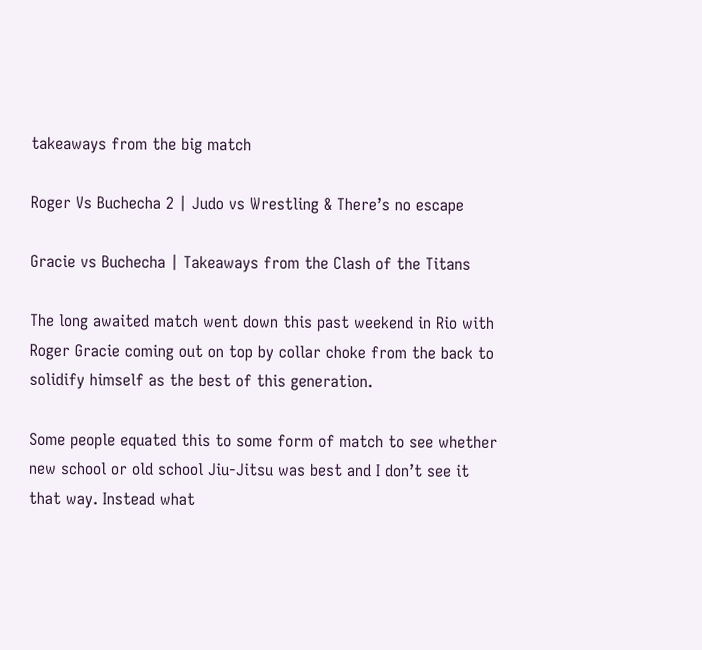takeaways from the big match

Roger Vs Buchecha 2 | Judo vs Wrestling & There’s no escape

Gracie vs Buchecha | Takeaways from the Clash of the Titans

The long awaited match went down this past weekend in Rio with Roger Gracie coming out on top by collar choke from the back to solidify himself as the best of this generation.

Some people equated this to some form of match to see whether new school or old school Jiu-Jitsu was best and I don’t see it that way. Instead what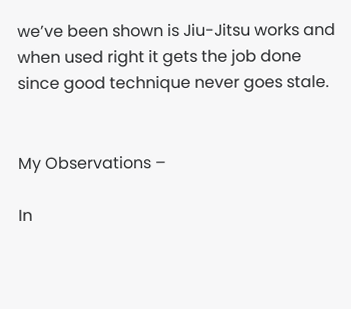we’ve been shown is Jiu-Jitsu works and when used right it gets the job done since good technique never goes stale.


My Observations –

In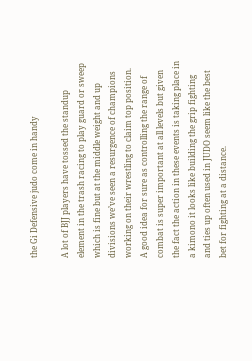the Gi Defensive judo come in handy

A lot of BJJ players have tossed the standup element in the trash racing to play guard or sweep which is fine but at the middle weight and up divisions we’ve seen a resurgence of champions working on their wrestling to claim top position.  A good idea for sure as controlling the range of combat is super important at all levels but given the fact the action in these events is taking place in a kimono it looks like building the grip fighting and ties up often used in JUDO seem like the best bet for fighting at a distance.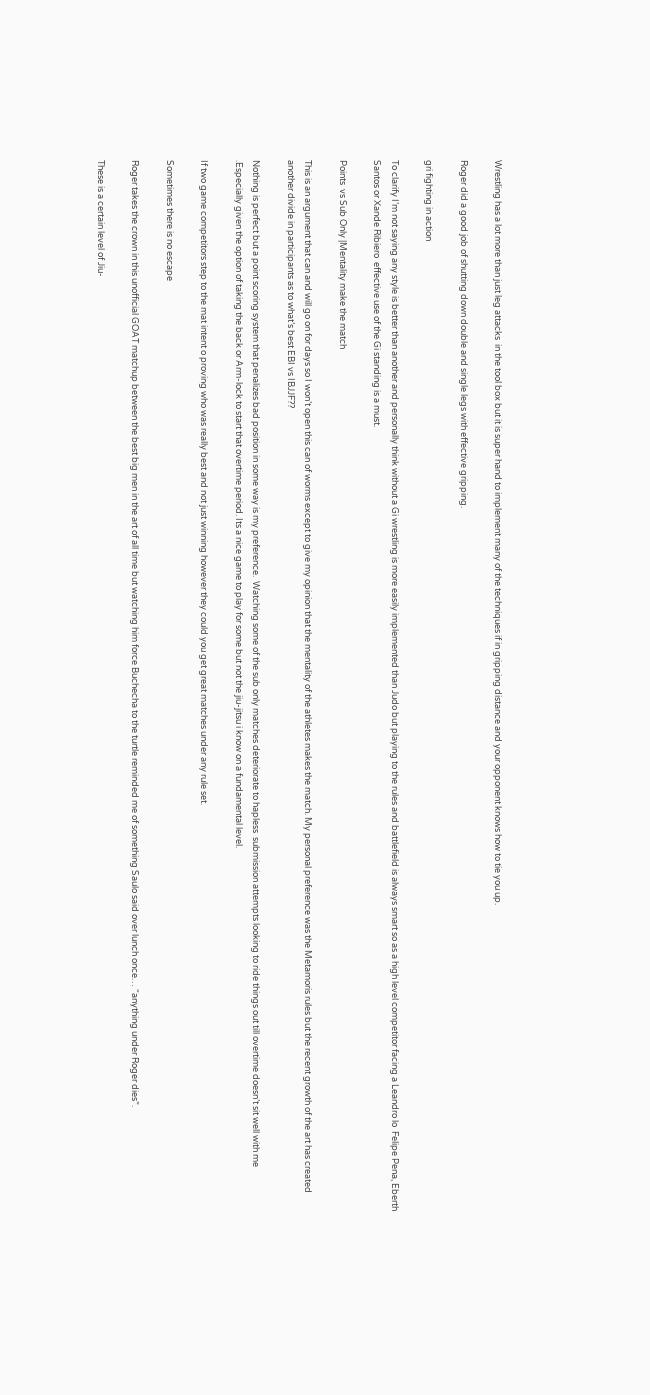Wrestling has a lot more than just leg attacks  in the tool box but it is super hand to implement many of the techniques if in gripping distance and your opponent knows how to tie you up.

Roger did a good job of shutting down double and single legs with effective gripping.

gri fighting in action

To clarify I’m not saying any style is better than another and personally think without a Gi wrestling is more easily implemented than Judo but playing to the rules and battlefield is always smart so as a high level competitor facing a Leandro lo  Felipe Pena, Eberth Santos or Xande Ribiero  effective use of the Gi standing is a must.

Points  vs Sub Only |Mentality make the match

This is an argument that can and will go on for days so I won’t open this can of worms except to give my opinion that the mentality of the athletes makes the match. My personal preference was the Metamoris rules but the recent growth of the art has created another divide in participants as to what’s best EBI vs IBJJF??

Nothing is perfect but a point scoring system that penalizes bad position in some way is my preference.  Watching some of the sub only matches deteriorate to hapless  submission attempts looking to ride things out till overtime doesn’t sit well with me .Especially given the option of taking the back or Arm-lock to start that overtime period. Its a nice game to play for some but not the jiu-jitsu i know on a fundamental level.

If two game competitors step to the mat intent o proving who was really best and not just winning however they could you get great matches under any rule set.

Sometimes there is no escape

Roger takes the crown in this unofficial GOAT matchup between the best big men in the art of all time but watching him force Buchecha to the turtle reminded me of something Saulo said over lunch once… “anything under Roger dies”.

These is a certain level of Jiu-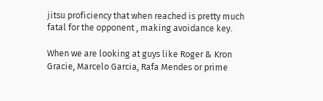jitsu proficiency that when reached is pretty much fatal for the opponent , making avoidance key.

When we are looking at guys like Roger & Kron Gracie, Marcelo Garcia, Rafa Mendes or prime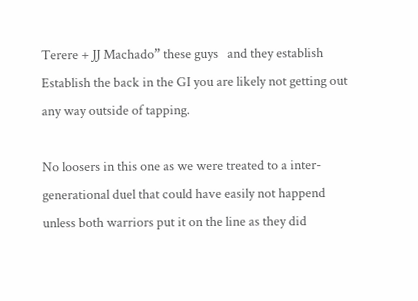Terere + JJ Machado” these guys   and they establish Establish the back in the GI you are likely not getting out any way outside of tapping.

No loosers in this one as we were treated to a inter-generational duel that could have easily not happend unless both warriors put it on the line as they did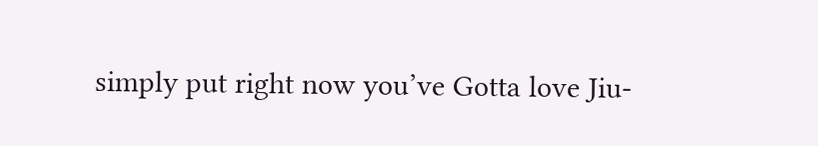simply put right now you’ve Gotta love Jiu-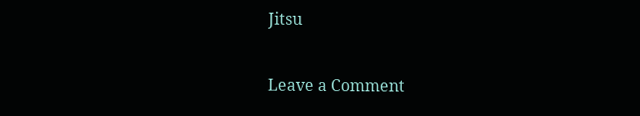Jitsu

Leave a Comment